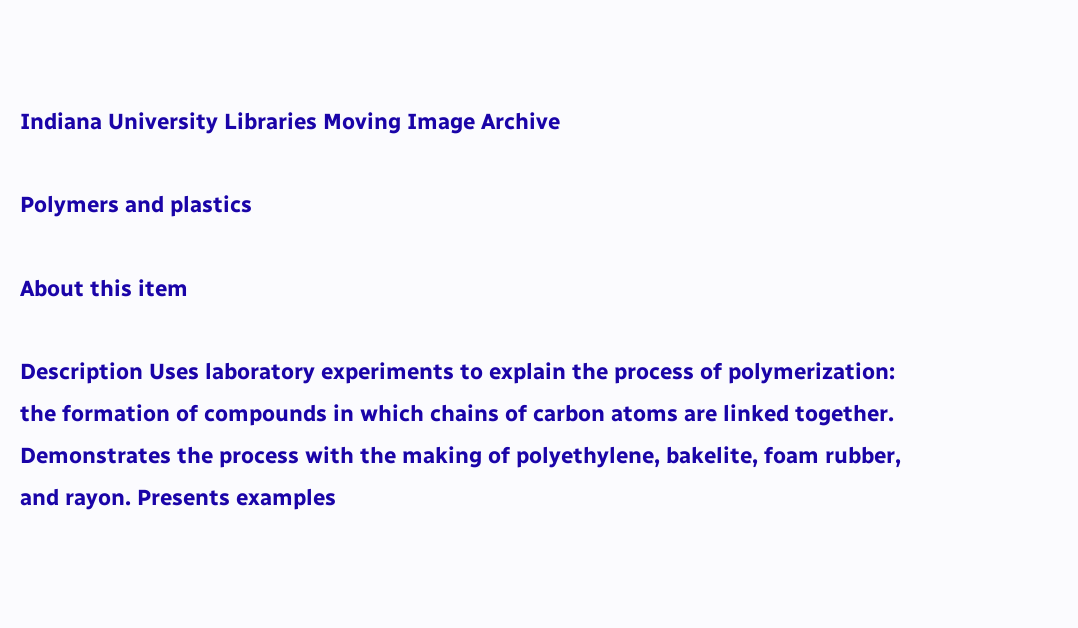Indiana University Libraries Moving Image Archive

Polymers and plastics

About this item

Description Uses laboratory experiments to explain the process of polymerization: the formation of compounds in which chains of carbon atoms are linked together. Demonstrates the process with the making of polyethylene, bakelite, foam rubber, and rayon. Presents examples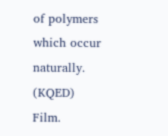of polymers which occur naturally. (KQED) Film.